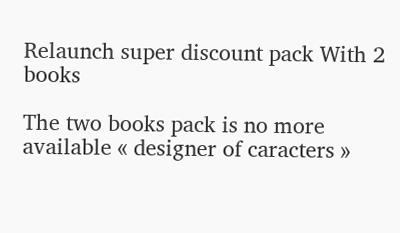Relaunch super discount pack With 2 books

The two books pack is no more available « designer of caracters »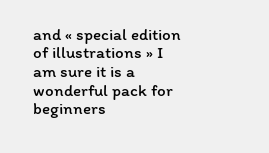and « special edition of illustrations » I am sure it is a wonderful pack for beginners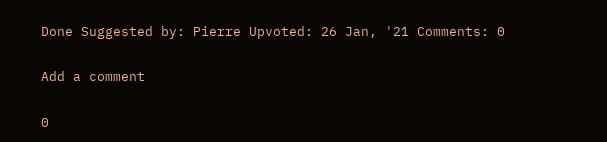Done Suggested by: Pierre Upvoted: 26 Jan, '21 Comments: 0

Add a comment

0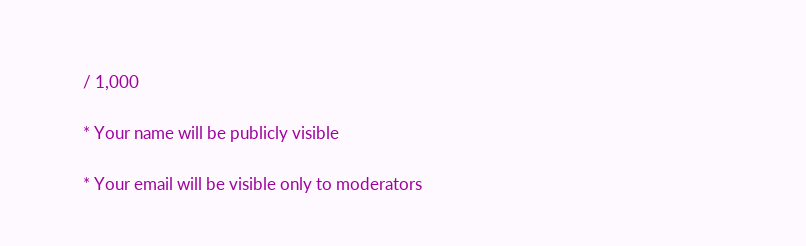/ 1,000

* Your name will be publicly visible

* Your email will be visible only to moderators